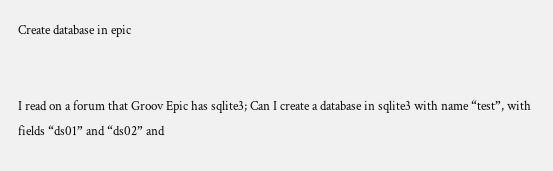Create database in epic


I read on a forum that Groov Epic has sqlite3; Can I create a database in sqlite3 with name “test”, with fields “ds01” and “ds02” and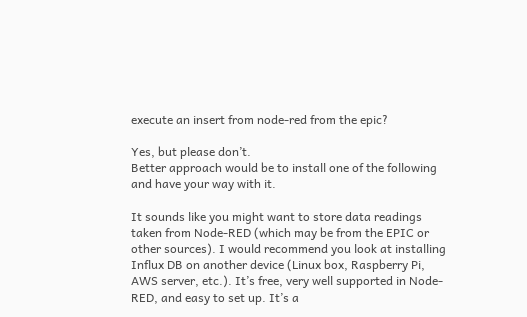execute an insert from node-red from the epic?

Yes, but please don’t.
Better approach would be to install one of the following and have your way with it.

It sounds like you might want to store data readings taken from Node-RED (which may be from the EPIC or other sources). I would recommend you look at installing Influx DB on another device (Linux box, Raspberry Pi, AWS server, etc.). It’s free, very well supported in Node-RED, and easy to set up. It’s a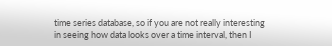time series database, so if you are not really interesting in seeing how data looks over a time interval, then I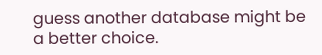guess another database might be a better choice.